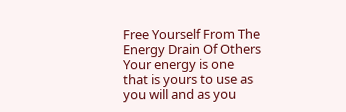Free Yourself From The Energy Drain Of Others Your energy is one that is yours to use as you will and as you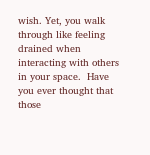wish. Yet, you walk through like feeling drained when interacting with others in your space.  Have you ever thought that those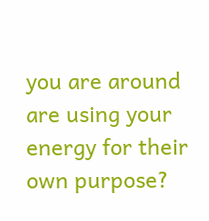you are around are using your energy for their own purpose?